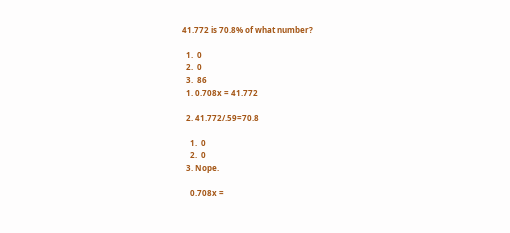41.772 is 70.8% of what number?

  1.  0
  2.  0
  3.  86
  1. 0.708x = 41.772

  2. 41.772/.59=70.8

    1.  0
    2.  0
  3. Nope.

    0.708x =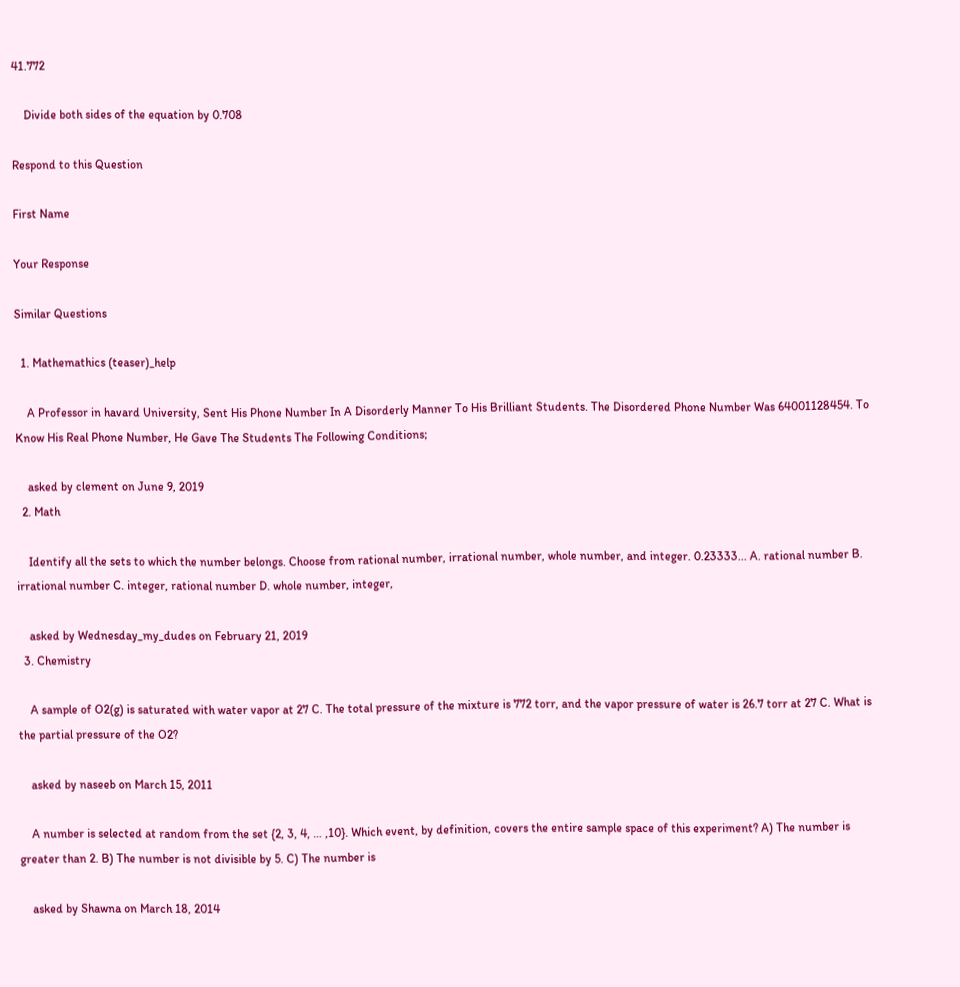41.772

    Divide both sides of the equation by 0.708

Respond to this Question

First Name

Your Response

Similar Questions

  1. Mathemathics (teaser)_help

    A Professor in havard University, Sent His Phone Number In A Disorderly Manner To His Brilliant Students. The Disordered Phone Number Was 64001128454. To Know His Real Phone Number, He Gave The Students The Following Conditions;

    asked by clement on June 9, 2019
  2. Math

    Identify all the sets to which the number belongs. Choose from rational number, irrational number, whole number, and integer. 0.23333... A. rational number B. irrational number C. integer, rational number D. whole number, integer,

    asked by Wednesday_my_dudes on February 21, 2019
  3. Chemistry

    A sample of O2(g) is saturated with water vapor at 27 C. The total pressure of the mixture is 772 torr, and the vapor pressure of water is 26.7 torr at 27 C. What is the partial pressure of the O2?

    asked by naseeb on March 15, 2011

    A number is selected at random from the set {2, 3, 4, … ,10}. Which event, by definition, covers the entire sample space of this experiment? A) The number is greater than 2. B) The number is not divisible by 5. C) The number is

    asked by Shawna on March 18, 2014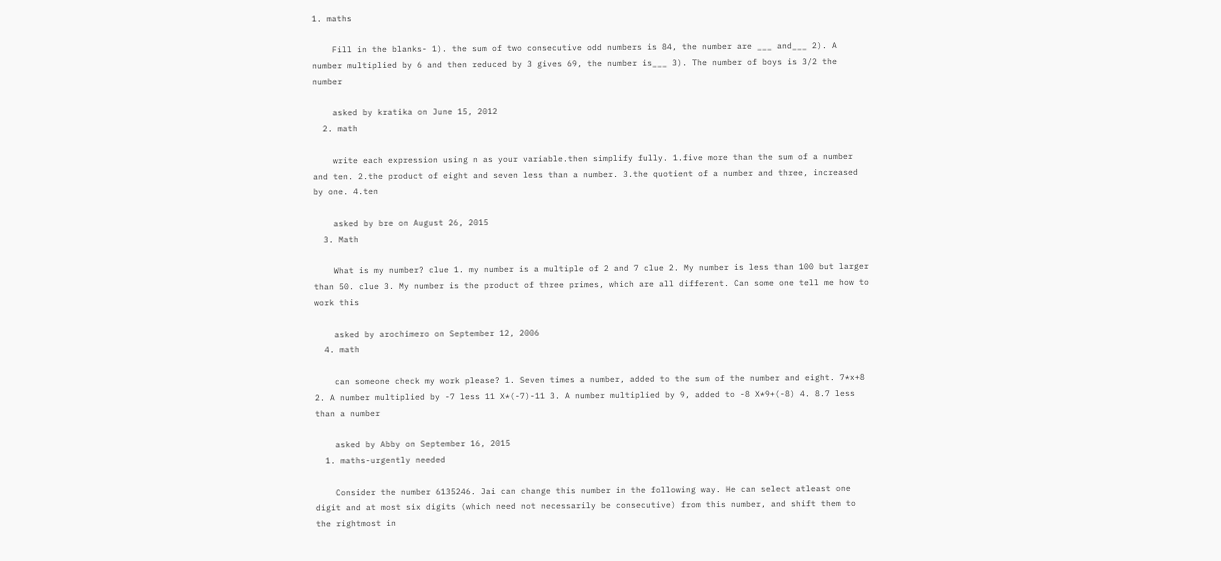1. maths

    Fill in the blanks- 1). the sum of two consecutive odd numbers is 84, the number are ___ and___ 2). A number multiplied by 6 and then reduced by 3 gives 69, the number is___ 3). The number of boys is 3/2 the number

    asked by kratika on June 15, 2012
  2. math

    write each expression using n as your variable.then simplify fully. 1.five more than the sum of a number and ten. 2.the product of eight and seven less than a number. 3.the quotient of a number and three, increased by one. 4.ten

    asked by bre on August 26, 2015
  3. Math

    What is my number? clue 1. my number is a multiple of 2 and 7 clue 2. My number is less than 100 but larger than 50. clue 3. My number is the product of three primes, which are all different. Can some one tell me how to work this

    asked by arochimero on September 12, 2006
  4. math

    can someone check my work please? 1. Seven times a number, added to the sum of the number and eight. 7*x+8 2. A number multiplied by -7 less 11 X*(-7)-11 3. A number multiplied by 9, added to -8 X*9+(-8) 4. 8.7 less than a number

    asked by Abby on September 16, 2015
  1. maths-urgently needed

    Consider the number 6135246. Jai can change this number in the following way. He can select atleast one digit and at most six digits (which need not necessarily be consecutive) from this number, and shift them to the rightmost in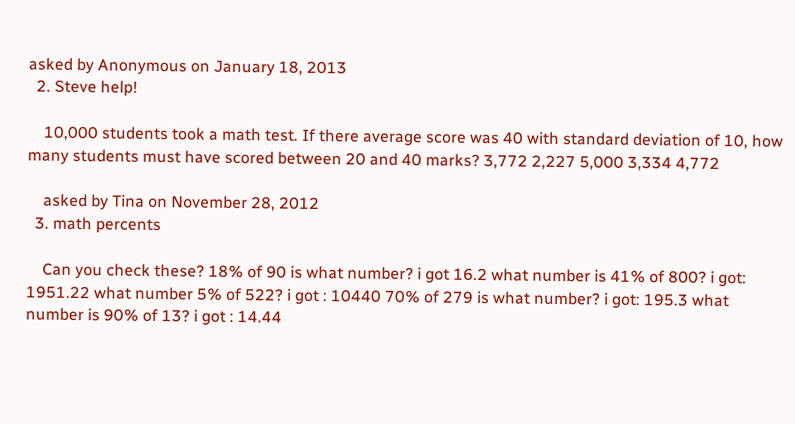asked by Anonymous on January 18, 2013
  2. Steve help!

    10,000 students took a math test. If there average score was 40 with standard deviation of 10, how many students must have scored between 20 and 40 marks? 3,772 2,227 5,000 3,334 4,772

    asked by Tina on November 28, 2012
  3. math percents

    Can you check these? 18% of 90 is what number? i got 16.2 what number is 41% of 800? i got: 1951.22 what number 5% of 522? i got : 10440 70% of 279 is what number? i got: 195.3 what number is 90% of 13? i got : 14.44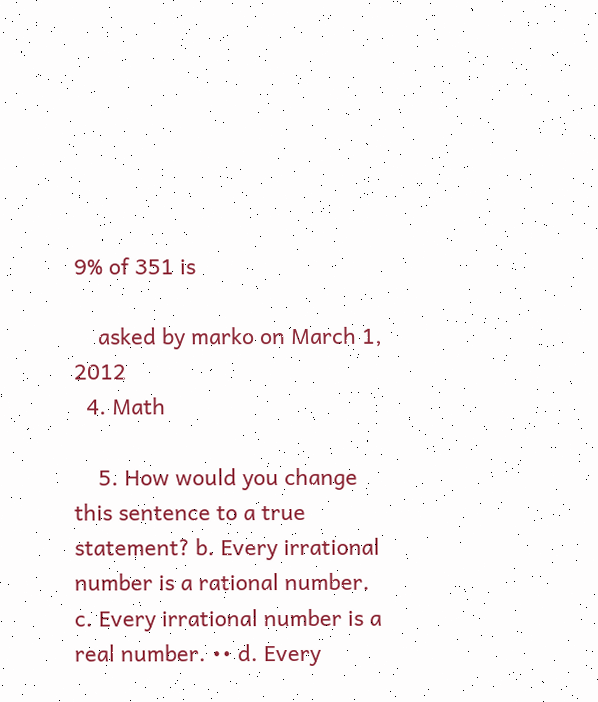9% of 351 is

    asked by marko on March 1, 2012
  4. Math

    5. How would you change this sentence to a true statement? b. Every irrational number is a rational number. c. Every irrational number is a real number. •• d. Every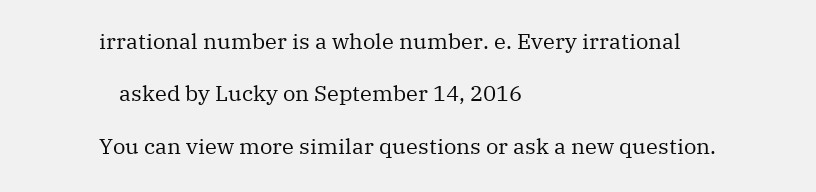irrational number is a whole number. e. Every irrational

    asked by Lucky on September 14, 2016

You can view more similar questions or ask a new question.